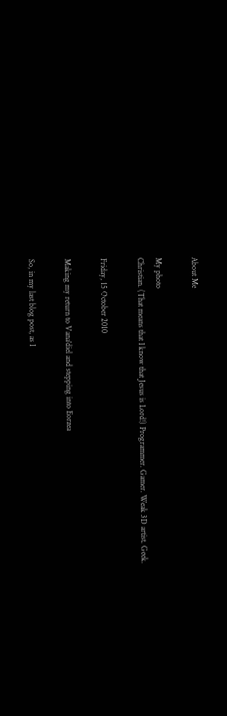About Me

My photo
Christian. (That means that I know that Jesus is Lord!) Programmer. Gamer. Weak 3D artist. Geek.

Friday, 15 October 2010

Making my return to Vana'diel and stepping into Eorzea

So, in my last blog post, as I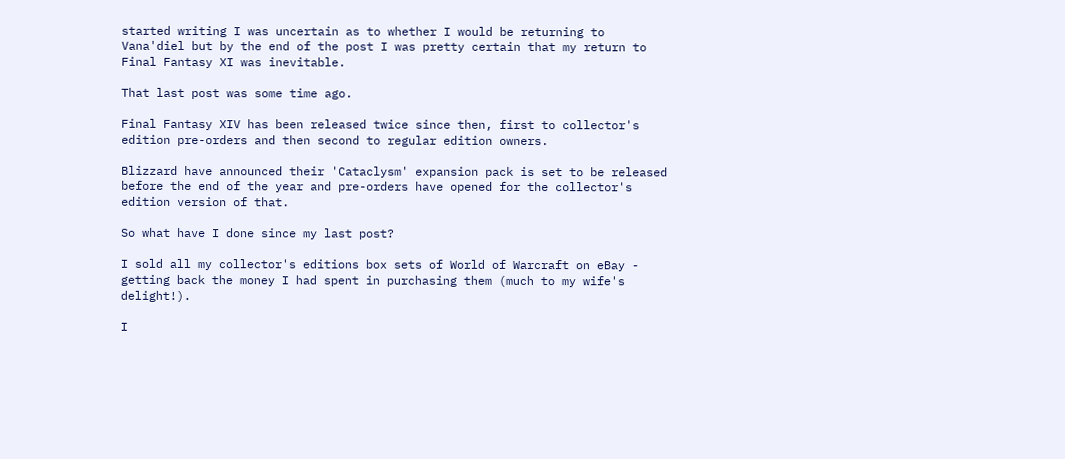started writing I was uncertain as to whether I would be returning to Vana'diel but by the end of the post I was pretty certain that my return to Final Fantasy XI was inevitable.

That last post was some time ago.

Final Fantasy XIV has been released twice since then, first to collector's edition pre-orders and then second to regular edition owners.

Blizzard have announced their 'Cataclysm' expansion pack is set to be released before the end of the year and pre-orders have opened for the collector's edition version of that.

So what have I done since my last post?

I sold all my collector's editions box sets of World of Warcraft on eBay - getting back the money I had spent in purchasing them (much to my wife's delight!).

I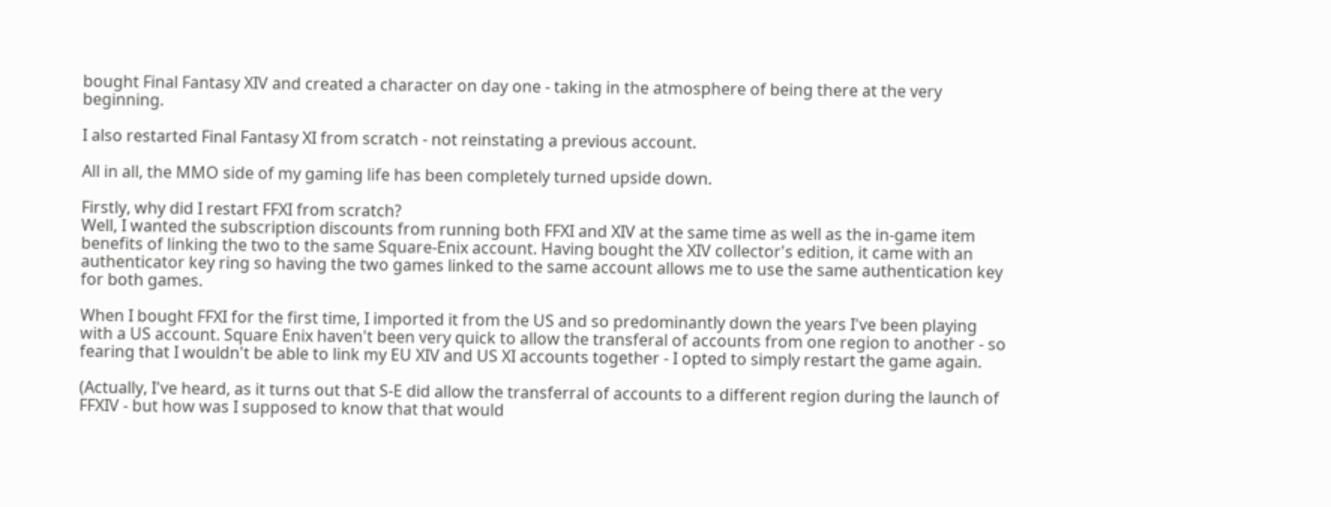bought Final Fantasy XIV and created a character on day one - taking in the atmosphere of being there at the very beginning.

I also restarted Final Fantasy XI from scratch - not reinstating a previous account.

All in all, the MMO side of my gaming life has been completely turned upside down.

Firstly, why did I restart FFXI from scratch?
Well, I wanted the subscription discounts from running both FFXI and XIV at the same time as well as the in-game item benefits of linking the two to the same Square-Enix account. Having bought the XIV collector's edition, it came with an authenticator key ring so having the two games linked to the same account allows me to use the same authentication key for both games.

When I bought FFXI for the first time, I imported it from the US and so predominantly down the years I've been playing with a US account. Square Enix haven't been very quick to allow the transferal of accounts from one region to another - so fearing that I wouldn't be able to link my EU XIV and US XI accounts together - I opted to simply restart the game again.

(Actually, I've heard, as it turns out that S-E did allow the transferral of accounts to a different region during the launch of FFXIV - but how was I supposed to know that that would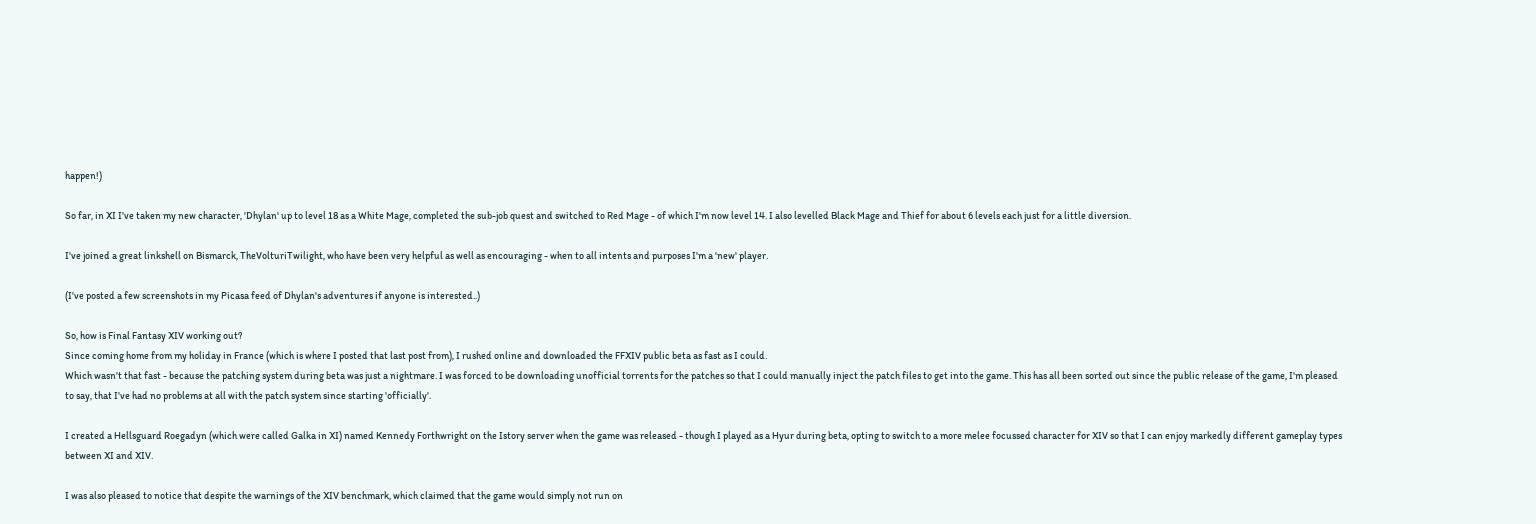happen!)

So far, in XI I've taken my new character, 'Dhylan' up to level 18 as a White Mage, completed the sub-job quest and switched to Red Mage - of which I'm now level 14. I also levelled Black Mage and Thief for about 6 levels each just for a little diversion.

I've joined a great linkshell on Bismarck, TheVolturiTwilight, who have been very helpful as well as encouraging - when to all intents and purposes I'm a 'new' player.

(I've posted a few screenshots in my Picasa feed of Dhylan's adventures if anyone is interested..)

So, how is Final Fantasy XIV working out?
Since coming home from my holiday in France (which is where I posted that last post from), I rushed online and downloaded the FFXIV public beta as fast as I could.
Which wasn't that fast - because the patching system during beta was just a nightmare. I was forced to be downloading unofficial torrents for the patches so that I could manually inject the patch files to get into the game. This has all been sorted out since the public release of the game, I'm pleased to say, that I've had no problems at all with the patch system since starting 'officially'.

I created a Hellsguard Roegadyn (which were called Galka in XI) named Kennedy Forthwright on the Istory server when the game was released - though I played as a Hyur during beta, opting to switch to a more melee focussed character for XIV so that I can enjoy markedly different gameplay types between XI and XIV.

I was also pleased to notice that despite the warnings of the XIV benchmark, which claimed that the game would simply not run on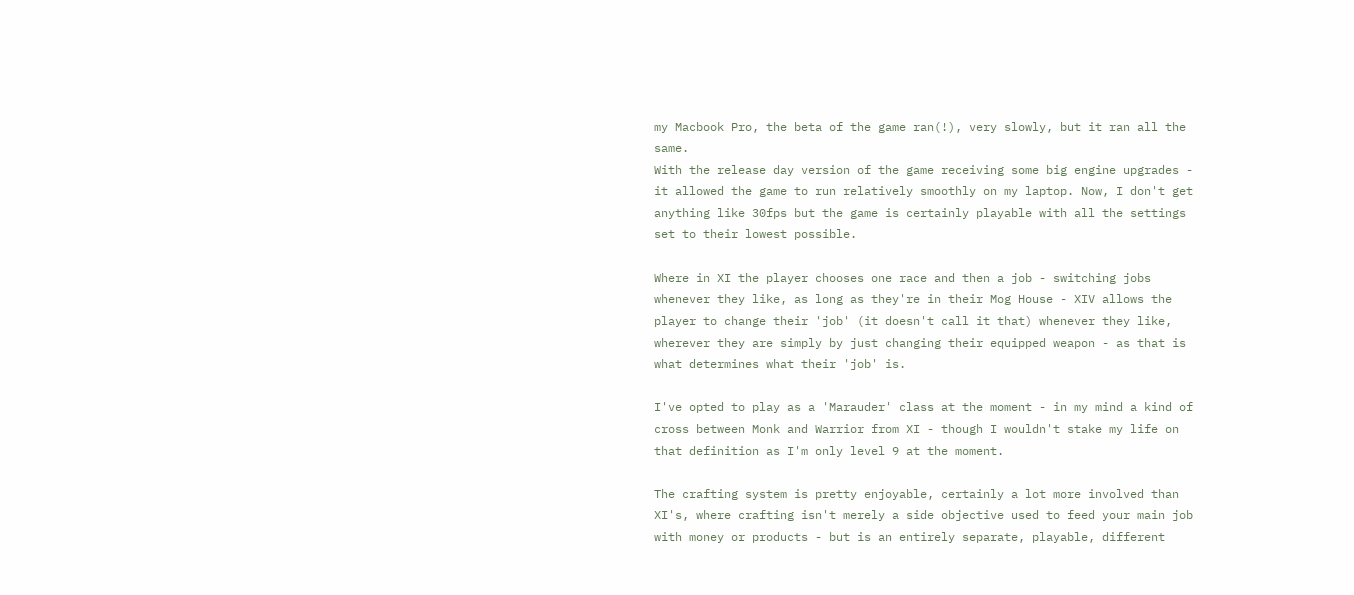my Macbook Pro, the beta of the game ran(!), very slowly, but it ran all the same.
With the release day version of the game receiving some big engine upgrades - it allowed the game to run relatively smoothly on my laptop. Now, I don't get anything like 30fps but the game is certainly playable with all the settings set to their lowest possible.

Where in XI the player chooses one race and then a job - switching jobs whenever they like, as long as they're in their Mog House - XIV allows the player to change their 'job' (it doesn't call it that) whenever they like, wherever they are simply by just changing their equipped weapon - as that is what determines what their 'job' is.

I've opted to play as a 'Marauder' class at the moment - in my mind a kind of cross between Monk and Warrior from XI - though I wouldn't stake my life on that definition as I'm only level 9 at the moment.

The crafting system is pretty enjoyable, certainly a lot more involved than XI's, where crafting isn't merely a side objective used to feed your main job with money or products - but is an entirely separate, playable, different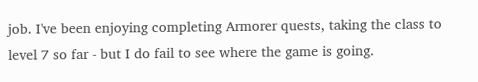job. I've been enjoying completing Armorer quests, taking the class to level 7 so far - but I do fail to see where the game is going.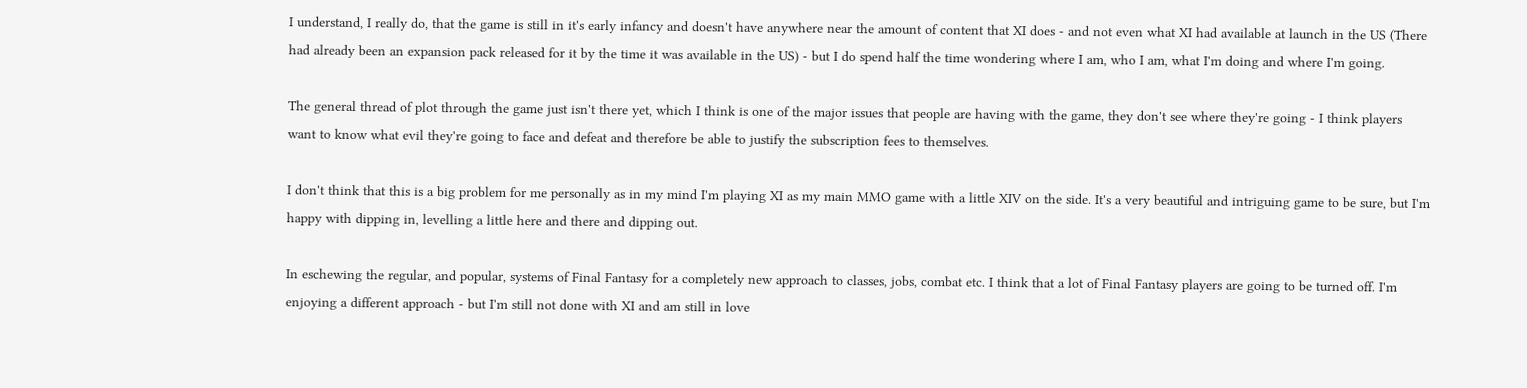I understand, I really do, that the game is still in it's early infancy and doesn't have anywhere near the amount of content that XI does - and not even what XI had available at launch in the US (There had already been an expansion pack released for it by the time it was available in the US) - but I do spend half the time wondering where I am, who I am, what I'm doing and where I'm going.

The general thread of plot through the game just isn't there yet, which I think is one of the major issues that people are having with the game, they don't see where they're going - I think players want to know what evil they're going to face and defeat and therefore be able to justify the subscription fees to themselves.

I don't think that this is a big problem for me personally as in my mind I'm playing XI as my main MMO game with a little XIV on the side. It's a very beautiful and intriguing game to be sure, but I'm happy with dipping in, levelling a little here and there and dipping out.

In eschewing the regular, and popular, systems of Final Fantasy for a completely new approach to classes, jobs, combat etc. I think that a lot of Final Fantasy players are going to be turned off. I'm enjoying a different approach - but I'm still not done with XI and am still in love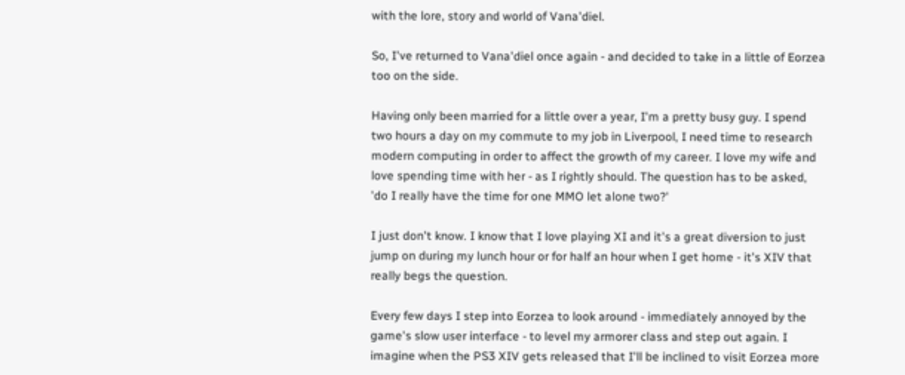with the lore, story and world of Vana'diel.

So, I've returned to Vana'diel once again - and decided to take in a little of Eorzea too on the side.

Having only been married for a little over a year, I'm a pretty busy guy. I spend two hours a day on my commute to my job in Liverpool, I need time to research modern computing in order to affect the growth of my career. I love my wife and love spending time with her - as I rightly should. The question has to be asked, 'do I really have the time for one MMO let alone two?'

I just don't know. I know that I love playing XI and it's a great diversion to just jump on during my lunch hour or for half an hour when I get home - it's XIV that really begs the question.

Every few days I step into Eorzea to look around - immediately annoyed by the game's slow user interface - to level my armorer class and step out again. I imagine when the PS3 XIV gets released that I'll be inclined to visit Eorzea more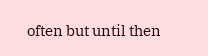often but until then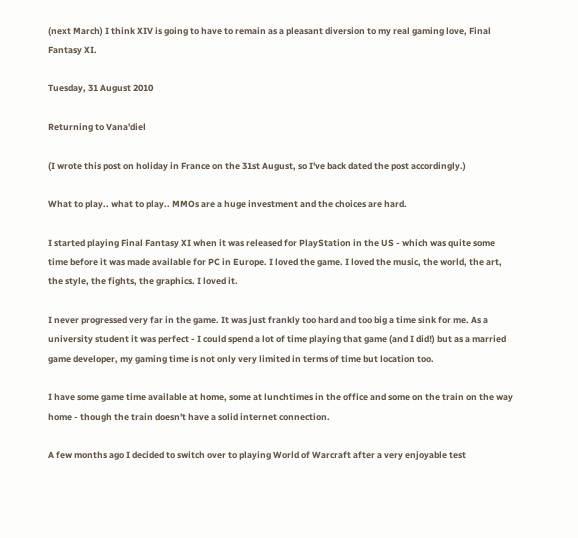(next March) I think XIV is going to have to remain as a pleasant diversion to my real gaming love, Final Fantasy XI.

Tuesday, 31 August 2010

Returning to Vana'diel

(I wrote this post on holiday in France on the 31st August, so I've back dated the post accordingly.)

What to play.. what to play.. MMOs are a huge investment and the choices are hard.

I started playing Final Fantasy XI when it was released for PlayStation in the US - which was quite some time before it was made available for PC in Europe. I loved the game. I loved the music, the world, the art, the style, the fights, the graphics. I loved it.

I never progressed very far in the game. It was just frankly too hard and too big a time sink for me. As a university student it was perfect - I could spend a lot of time playing that game (and I did!) but as a married game developer, my gaming time is not only very limited in terms of time but location too.

I have some game time available at home, some at lunchtimes in the office and some on the train on the way home - though the train doesn't have a solid internet connection.

A few months ago I decided to switch over to playing World of Warcraft after a very enjoyable test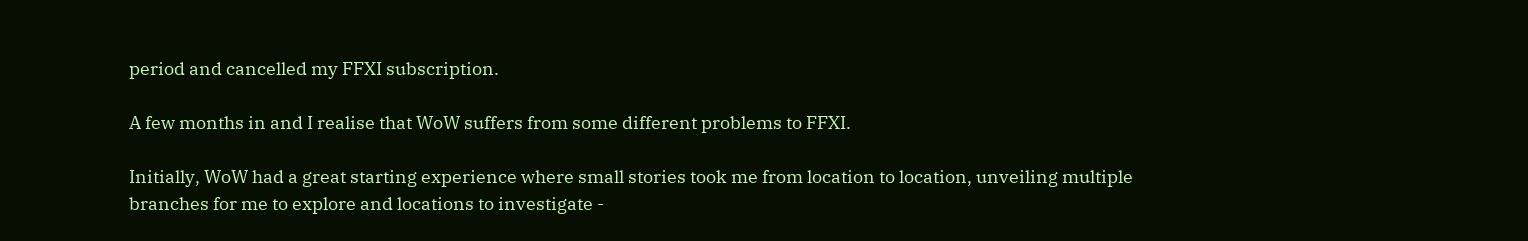period and cancelled my FFXI subscription.

A few months in and I realise that WoW suffers from some different problems to FFXI.

Initially, WoW had a great starting experience where small stories took me from location to location, unveiling multiple branches for me to explore and locations to investigate -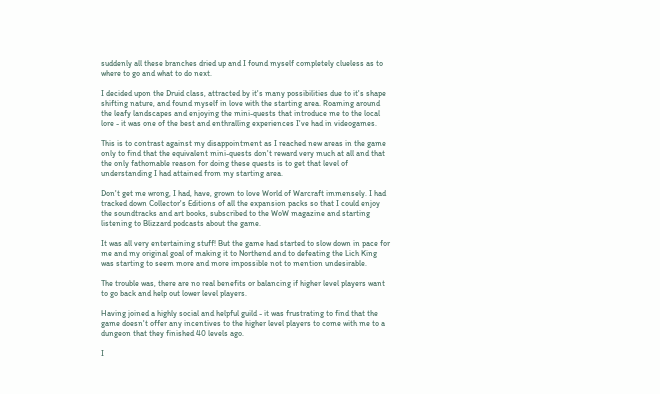suddenly all these branches dried up and I found myself completely clueless as to where to go and what to do next.

I decided upon the Druid class, attracted by it's many possibilities due to it's shape shifting nature, and found myself in love with the starting area. Roaming around the leafy landscapes and enjoying the mini-quests that introduce me to the local lore - it was one of the best and enthralling experiences I've had in videogames.

This is to contrast against my disappointment as I reached new areas in the game only to find that the equivalent mini-quests don't reward very much at all and that the only fathomable reason for doing these quests is to get that level of understanding I had attained from my starting area.

Don't get me wrong, I had, have, grown to love World of Warcraft immensely. I had tracked down Collector's Editions of all the expansion packs so that I could enjoy the soundtracks and art books, subscribed to the WoW magazine and starting listening to Blizzard podcasts about the game.

It was all very entertaining stuff! But the game had started to slow down in pace for me and my original goal of making it to Northend and to defeating the Lich King was starting to seem more and more impossible not to mention undesirable.

The trouble was, there are no real benefits or balancing if higher level players want to go back and help out lower level players.

Having joined a highly social and helpful guild - it was frustrating to find that the game doesn't offer any incentives to the higher level players to come with me to a dungeon that they finished 40 levels ago.

I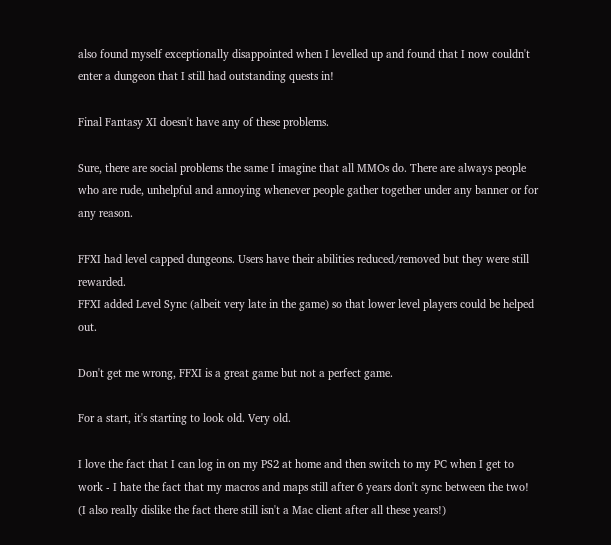also found myself exceptionally disappointed when I levelled up and found that I now couldn't enter a dungeon that I still had outstanding quests in!

Final Fantasy XI doesn't have any of these problems.

Sure, there are social problems the same I imagine that all MMOs do. There are always people who are rude, unhelpful and annoying whenever people gather together under any banner or for any reason.

FFXI had level capped dungeons. Users have their abilities reduced/removed but they were still rewarded.
FFXI added Level Sync (albeit very late in the game) so that lower level players could be helped out.

Don't get me wrong, FFXI is a great game but not a perfect game.

For a start, it's starting to look old. Very old.

I love the fact that I can log in on my PS2 at home and then switch to my PC when I get to work - I hate the fact that my macros and maps still after 6 years don't sync between the two! (I also really dislike the fact there still isn't a Mac client after all these years!)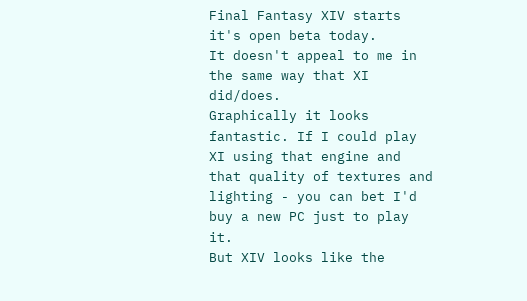Final Fantasy XIV starts it's open beta today.
It doesn't appeal to me in the same way that XI did/does.
Graphically it looks fantastic. If I could play XI using that engine and that quality of textures and lighting - you can bet I'd buy a new PC just to play it.
But XIV looks like the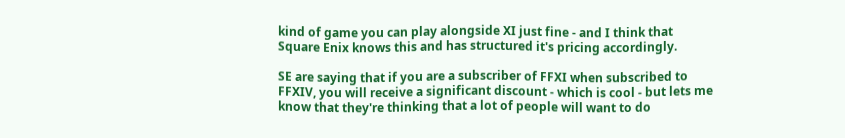kind of game you can play alongside XI just fine - and I think that Square Enix knows this and has structured it's pricing accordingly.

SE are saying that if you are a subscriber of FFXI when subscribed to FFXIV, you will receive a significant discount - which is cool - but lets me know that they're thinking that a lot of people will want to do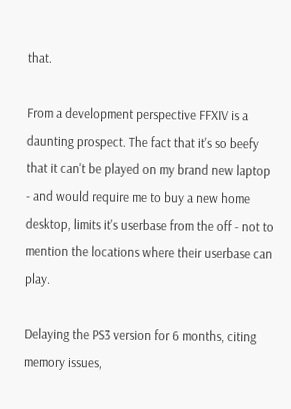that.

From a development perspective FFXIV is a daunting prospect. The fact that it's so beefy that it can't be played on my brand new laptop - and would require me to buy a new home desktop, limits it's userbase from the off - not to mention the locations where their userbase can play.

Delaying the PS3 version for 6 months, citing memory issues,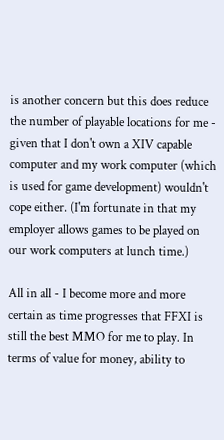is another concern but this does reduce the number of playable locations for me - given that I don't own a XIV capable computer and my work computer (which is used for game development) wouldn't cope either. (I'm fortunate in that my employer allows games to be played on our work computers at lunch time.)

All in all - I become more and more certain as time progresses that FFXI is still the best MMO for me to play. In terms of value for money, ability to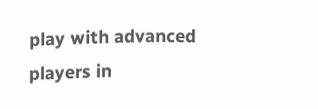play with advanced players in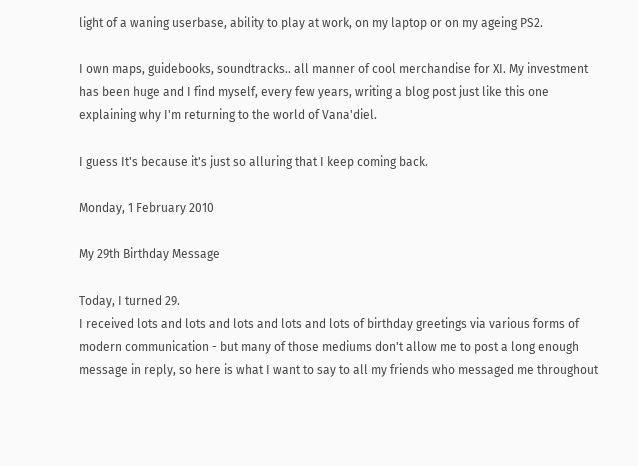light of a waning userbase, ability to play at work, on my laptop or on my ageing PS2.

I own maps, guidebooks, soundtracks.. all manner of cool merchandise for XI. My investment has been huge and I find myself, every few years, writing a blog post just like this one explaining why I'm returning to the world of Vana'diel.

I guess It's because it's just so alluring that I keep coming back.

Monday, 1 February 2010

My 29th Birthday Message

Today, I turned 29.
I received lots and lots and lots and lots and lots of birthday greetings via various forms of modern communication - but many of those mediums don't allow me to post a long enough message in reply, so here is what I want to say to all my friends who messaged me throughout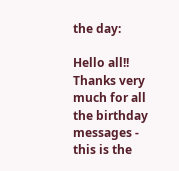the day:

Hello all!! Thanks very much for all the birthday messages - this is the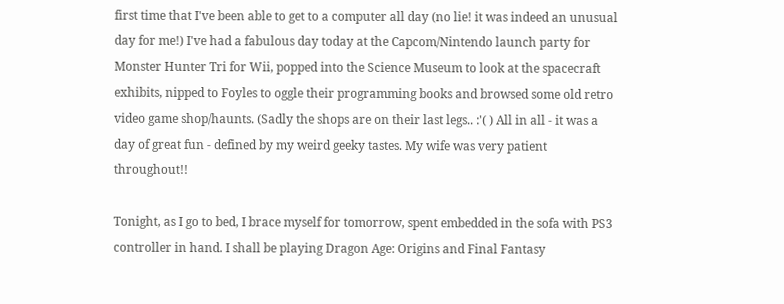first time that I've been able to get to a computer all day (no lie! it was indeed an unusual day for me!) I've had a fabulous day today at the Capcom/Nintendo launch party for Monster Hunter Tri for Wii, popped into the Science Museum to look at the spacecraft exhibits, nipped to Foyles to oggle their programming books and browsed some old retro video game shop/haunts. (Sadly the shops are on their last legs.. :'( ) All in all - it was a day of great fun - defined by my weird geeky tastes. My wife was very patient throughout!!

Tonight, as I go to bed, I brace myself for tomorrow, spent embedded in the sofa with PS3 controller in hand. I shall be playing Dragon Age: Origins and Final Fantasy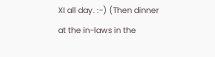XI all day. :-) (Then dinner at the in-laws in the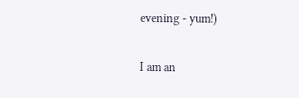evening - yum!)

I am an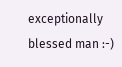exceptionally blessed man :-)